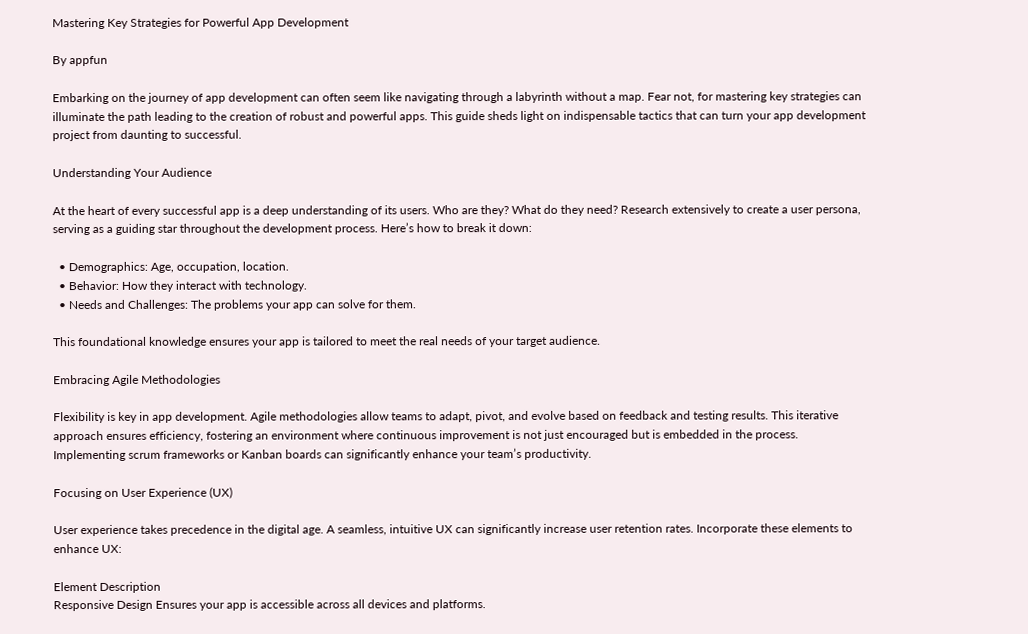Mastering Key Strategies for Powerful App Development

By appfun

Embarking on the journey of app development can often seem like navigating through a labyrinth without a map. Fear not, for mastering key strategies can illuminate the path leading to the creation of robust and powerful apps. This guide sheds light on indispensable tactics that can turn your app development project from daunting to successful.

Understanding Your Audience

At the heart of every successful app is a deep understanding of its users. Who are they? What do they need? Research extensively to create a user persona, serving as a guiding star throughout the development process. Here’s how to break it down:

  • Demographics: Age, occupation, location.
  • Behavior: How they interact with technology.
  • Needs and Challenges: The problems your app can solve for them.

This foundational knowledge ensures your app is tailored to meet the real needs of your target audience.

Embracing Agile Methodologies

Flexibility is key in app development. Agile methodologies allow teams to adapt, pivot, and evolve based on feedback and testing results. This iterative approach ensures efficiency, fostering an environment where continuous improvement is not just encouraged but is embedded in the process. Implementing scrum frameworks or Kanban boards can significantly enhance your team’s productivity.

Focusing on User Experience (UX)

User experience takes precedence in the digital age. A seamless, intuitive UX can significantly increase user retention rates. Incorporate these elements to enhance UX:

Element Description
Responsive Design Ensures your app is accessible across all devices and platforms.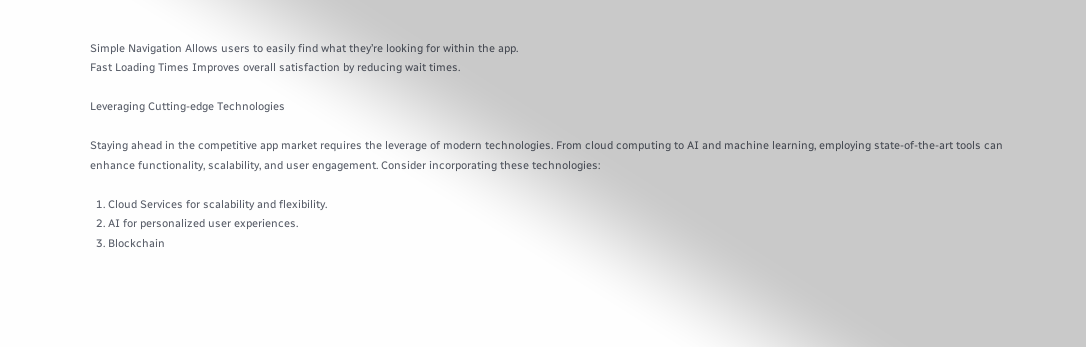Simple Navigation Allows users to easily find what they’re looking for within the app.
Fast Loading Times Improves overall satisfaction by reducing wait times.

Leveraging Cutting-edge Technologies

Staying ahead in the competitive app market requires the leverage of modern technologies. From cloud computing to AI and machine learning, employing state-of-the-art tools can enhance functionality, scalability, and user engagement. Consider incorporating these technologies:

  1. Cloud Services for scalability and flexibility.
  2. AI for personalized user experiences.
  3. Blockchain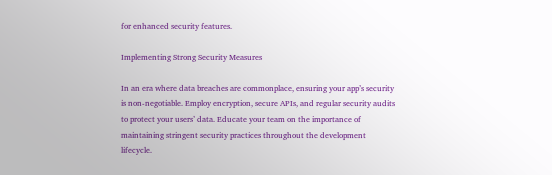for enhanced security features.

Implementing Strong Security Measures

In an era where data breaches are commonplace, ensuring your app’s security is non-negotiable. Employ encryption, secure APIs, and regular security audits to protect your users’ data. Educate your team on the importance of maintaining stringent security practices throughout the development lifecycle.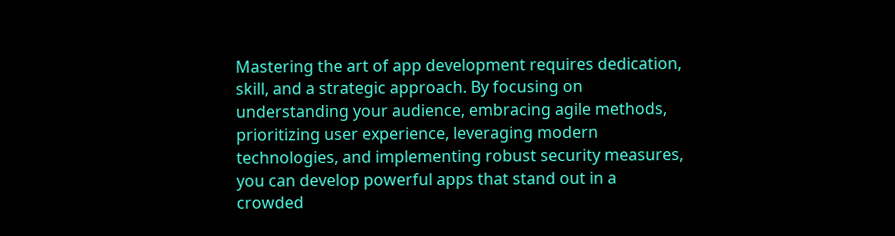Mastering the art of app development requires dedication, skill, and a strategic approach. By focusing on understanding your audience, embracing agile methods, prioritizing user experience, leveraging modern technologies, and implementing robust security measures, you can develop powerful apps that stand out in a crowded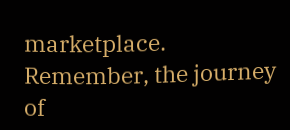marketplace. Remember, the journey of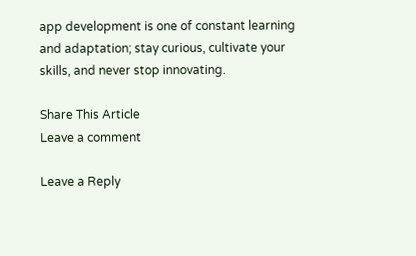app development is one of constant learning and adaptation; stay curious, cultivate your skills, and never stop innovating.

Share This Article
Leave a comment

Leave a Reply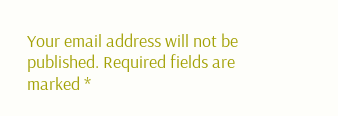Your email address will not be published. Required fields are marked *